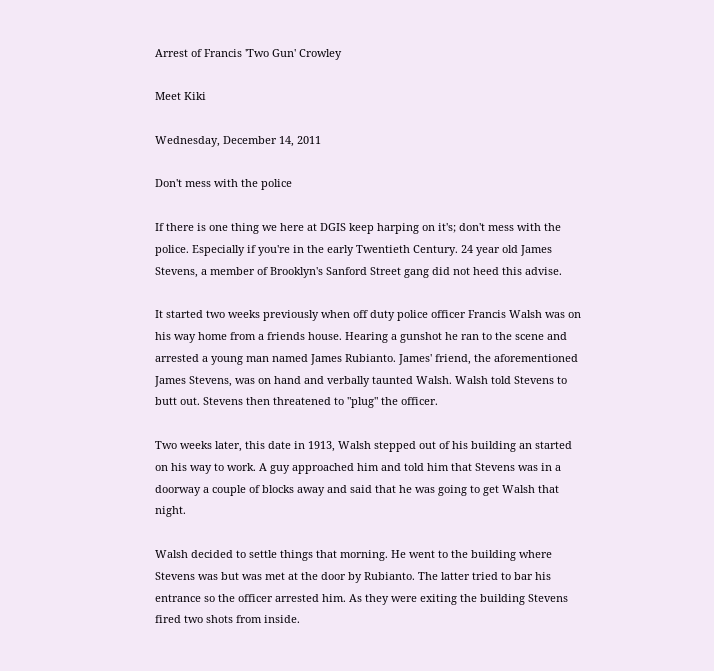Arrest of Francis 'Two Gun' Crowley

Meet Kiki

Wednesday, December 14, 2011

Don't mess with the police

If there is one thing we here at DGIS keep harping on it's; don't mess with the police. Especially if you're in the early Twentieth Century. 24 year old James Stevens, a member of Brooklyn's Sanford Street gang did not heed this advise.

It started two weeks previously when off duty police officer Francis Walsh was on his way home from a friends house. Hearing a gunshot he ran to the scene and arrested a young man named James Rubianto. James' friend, the aforementioned James Stevens, was on hand and verbally taunted Walsh. Walsh told Stevens to butt out. Stevens then threatened to "plug" the officer.

Two weeks later, this date in 1913, Walsh stepped out of his building an started on his way to work. A guy approached him and told him that Stevens was in a doorway a couple of blocks away and said that he was going to get Walsh that night.

Walsh decided to settle things that morning. He went to the building where Stevens was but was met at the door by Rubianto. The latter tried to bar his entrance so the officer arrested him. As they were exiting the building Stevens fired two shots from inside.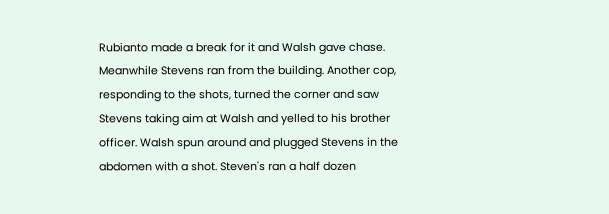Rubianto made a break for it and Walsh gave chase. Meanwhile Stevens ran from the building. Another cop, responding to the shots, turned the corner and saw Stevens taking aim at Walsh and yelled to his brother officer. Walsh spun around and plugged Stevens in the abdomen with a shot. Steven's ran a half dozen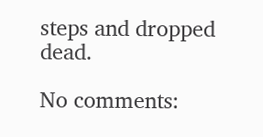steps and dropped dead.

No comments: